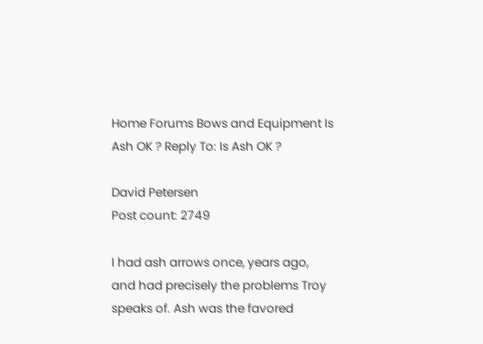Home Forums Bows and Equipment Is Ash OK ? Reply To: Is Ash OK ?

David Petersen
Post count: 2749

I had ash arrows once, years ago, and had precisely the problems Troy speaks of. Ash was the favored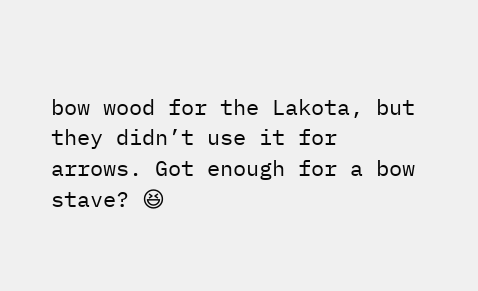bow wood for the Lakota, but they didn’t use it for arrows. Got enough for a bow stave? 😆